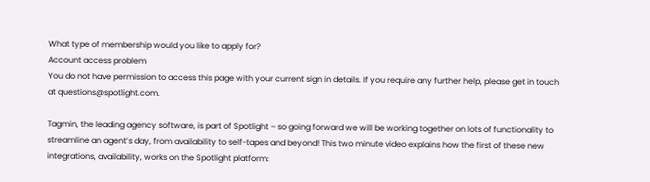What type of membership would you like to apply for?
Account access problem
You do not have permission to access this page with your current sign in details. If you require any further help, please get in touch at questions@spotlight.com.

Tagmin, the leading agency software, is part of Spotlight – so going forward we will be working together on lots of functionality to streamline an agent’s day, from availability to self-tapes and beyond! This two minute video explains how the first of these new integrations, availability, works on the Spotlight platform: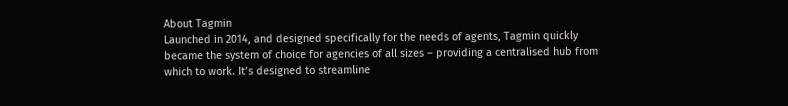About Tagmin
Launched in 2014, and designed specifically for the needs of agents, Tagmin quickly became the system of choice for agencies of all sizes – providing a centralised hub from which to work. It’s designed to streamline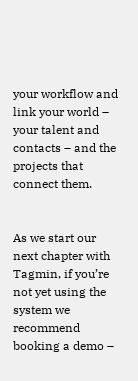your workflow and link your world – your talent and contacts – and the projects that connect them.


As we start our next chapter with Tagmin, if you’re not yet using the system we recommend booking a demo –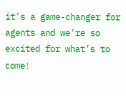it’s a game-changer for agents and we’re so excited for what’s to come!